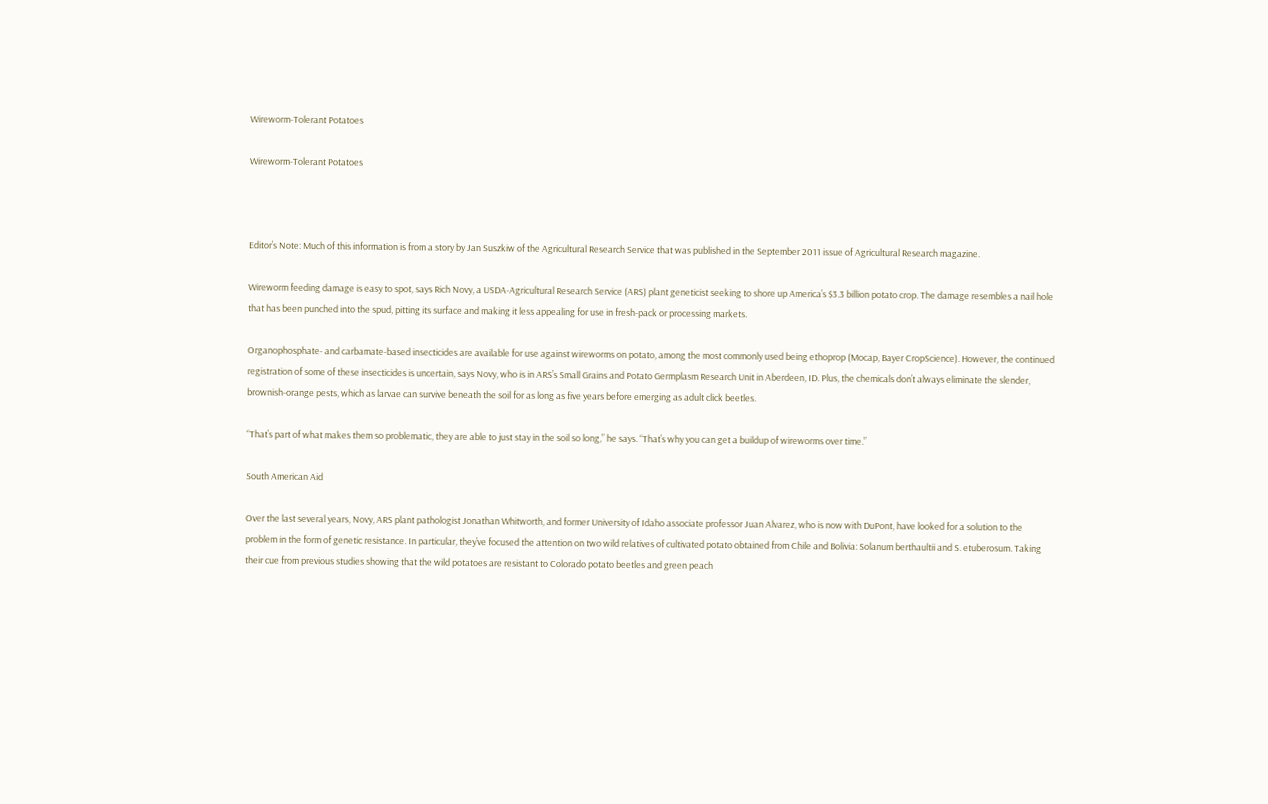Wireworm-Tolerant Potatoes

Wireworm-Tolerant Potatoes



Editor’s Note: Much of this information is from a story by Jan Suszkiw of the Agricultural Research Service that was published in the September 2011 issue of Agricultural Research magazine.

Wireworm feeding damage is easy to spot, says Rich Novy, a USDA-Agricultural Research Service (ARS) plant geneticist seeking to shore up America’s $3.3 billion potato crop. The damage resembles a nail hole that has been punched into the spud, pitting its surface and making it less appealing for use in fresh-pack or processing markets.

Organophosphate- and carbamate-based insecticides are available for use against wireworms on potato, among the most commonly used being ethoprop (Mocap, Bayer CropScience). However, the continued registration of some of these insecticides is uncertain, says Novy, who is in ARS’s Small Grains and Potato Germplasm Research Unit in Aberdeen, ID. Plus, the chemicals don’t always eliminate the slender, brownish-orange pests, which as larvae can survive beneath the soil for as long as five years before emerging as adult click beetles.

“That’s part of what makes them so problematic, they are able to just stay in the soil so long,” he says. “That’s why you can get a buildup of wireworms over time.”

South American Aid

Over the last several years, Novy, ARS plant pathologist Jonathan Whitworth, and former University of Idaho associate professor Juan Alvarez, who is now with DuPont, have looked for a solution to the problem in the form of genetic resistance. In particular, they’ve focused the attention on two wild relatives of cultivated potato obtained from Chile and Bolivia: Solanum berthaultii and S. etuberosum. Taking their cue from previous studies showing that the wild potatoes are resistant to Colorado potato beetles and green peach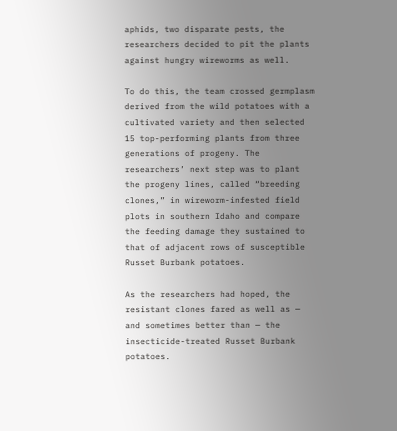aphids, two disparate pests, the researchers decided to pit the plants against hungry wireworms as well.

To do this, the team crossed germplasm derived from the wild potatoes with a cultivated variety and then selected 15 top-performing plants from three generations of progeny. The researchers’ next step was to plant the progeny lines, called “breeding clones,” in wireworm-infested field plots in southern Idaho and compare the feeding damage they sustained to that of adjacent rows of susceptible Russet Burbank potatoes.

As the researchers had hoped, the resistant clones fared as well as — and sometimes better than — the insecticide-treated Russet Burbank potatoes.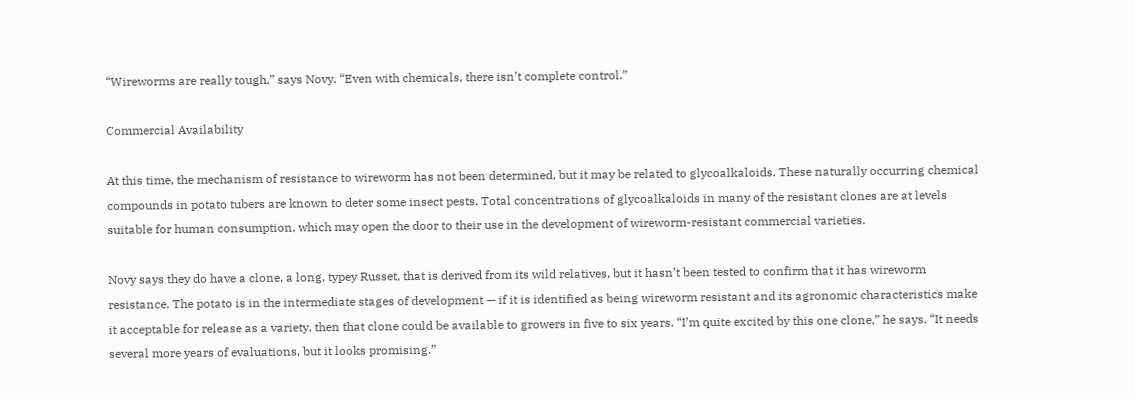“Wireworms are really tough,” says Novy. “Even with chemicals, there isn’t complete control.”

Commercial Availability

At this time, the mechanism of resistance to wireworm has not been determined, but it may be related to glycoalkaloids. These naturally occurring chemical compounds in potato tubers are known to deter some insect pests. Total concentrations of glycoalkaloids in many of the resistant clones are at levels suitable for human consumption, which may open the door to their use in the development of wireworm-resistant commercial varieties.

Novy says they do have a clone, a long, typey Russet, that is derived from its wild relatives, but it hasn’t been tested to confirm that it has wireworm resistance. The potato is in the intermediate stages of development — if it is identified as being wireworm resistant and its agronomic characteristics make it acceptable for release as a variety, then that clone could be available to growers in five to six years. “I’m quite excited by this one clone,” he says. “It needs several more years of evaluations, but it looks promising.”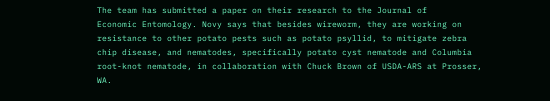The team has submitted a paper on their research to the Journal of
Economic Entomology. Novy says that besides wireworm, they are working on resistance to other potato pests such as potato psyllid, to mitigate zebra chip disease, and nematodes, specifically potato cyst nematode and Columbia root-knot nematode, in collaboration with Chuck Brown of USDA-ARS at Prosser, WA.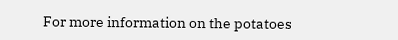For more information on the potatoes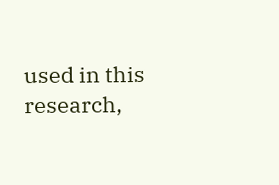used in this research,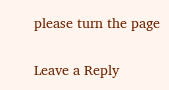please turn the page

Leave a Reply